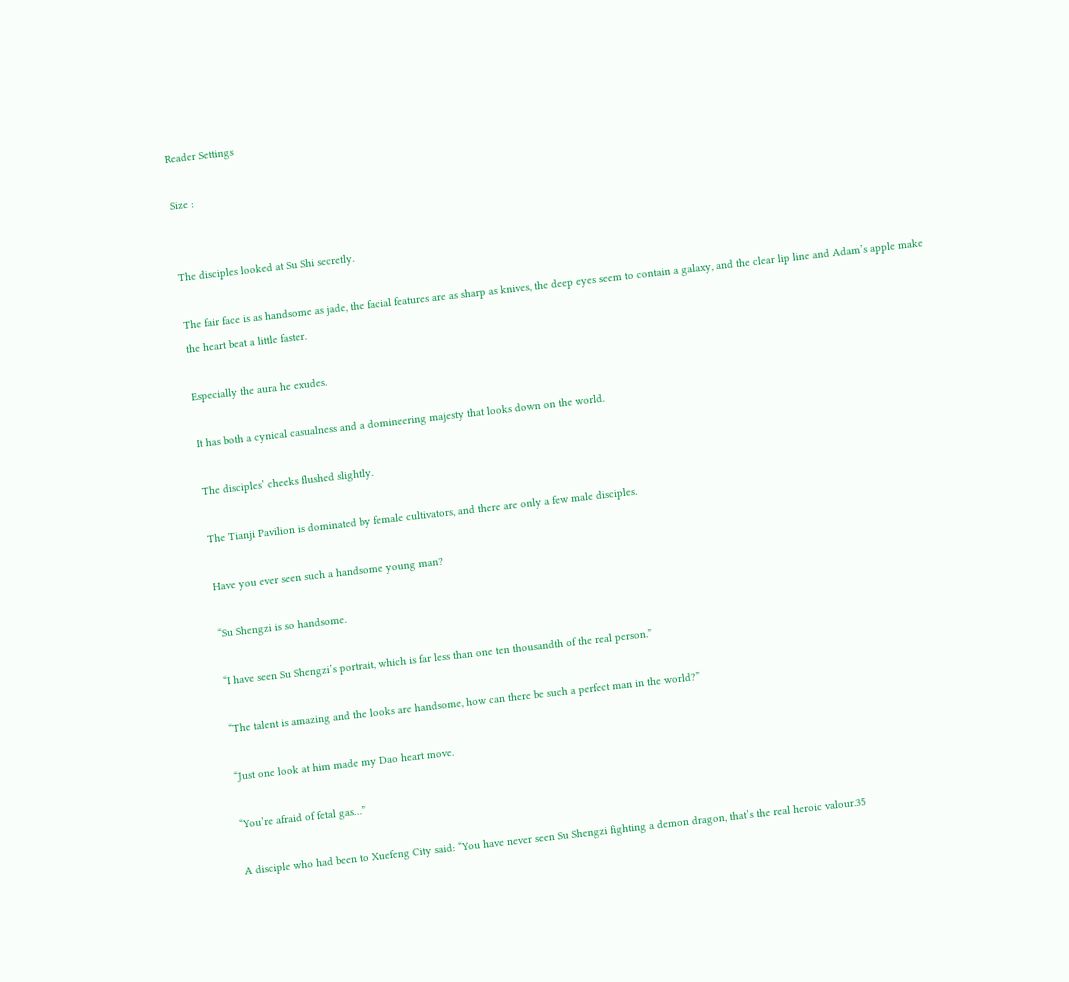Reader Settings

Size :


The disciples looked at Su Shi secretly.

The fair face is as handsome as jade, the facial features are as sharp as knives, the deep eyes seem to contain a galaxy, and the clear lip line and Adam’s apple make the heart beat a little faster.

Especially the aura he exudes.

It has both a cynical casualness and a domineering majesty that looks down on the world.

The disciples’ cheeks flushed slightly.

The Tianji Pavilion is dominated by female cultivators, and there are only a few male disciples.

Have you ever seen such a handsome young man?

“Su Shengzi is so handsome.

“I have seen Su Shengzi’s portrait, which is far less than one ten thousandth of the real person.”

“The talent is amazing and the looks are handsome, how can there be such a perfect man in the world?”

“Just one look at him made my Dao heart move.

“You’re afraid of fetal gas…”

A disciple who had been to Xuefeng City said: “You have never seen Su Shengzi fighting a demon dragon, that’s the real heroic valour.35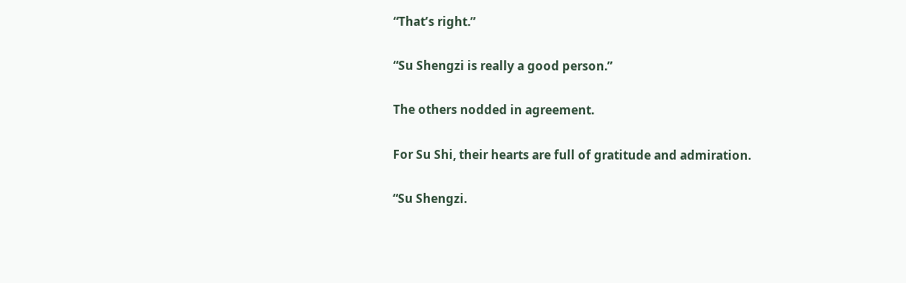“That’s right.”

“Su Shengzi is really a good person.”

The others nodded in agreement.

For Su Shi, their hearts are full of gratitude and admiration.

“Su Shengzi.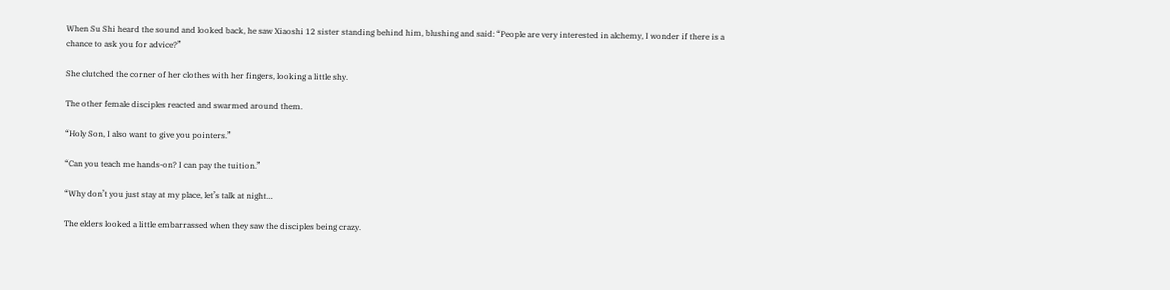When Su Shi heard the sound and looked back, he saw Xiaoshi 12 sister standing behind him, blushing and said: “People are very interested in alchemy, I wonder if there is a chance to ask you for advice?”

She clutched the corner of her clothes with her fingers, looking a little shy.

The other female disciples reacted and swarmed around them.

“Holy Son, I also want to give you pointers.”

“Can you teach me hands-on? I can pay the tuition.”

“Why don’t you just stay at my place, let’s talk at night…

The elders looked a little embarrassed when they saw the disciples being crazy.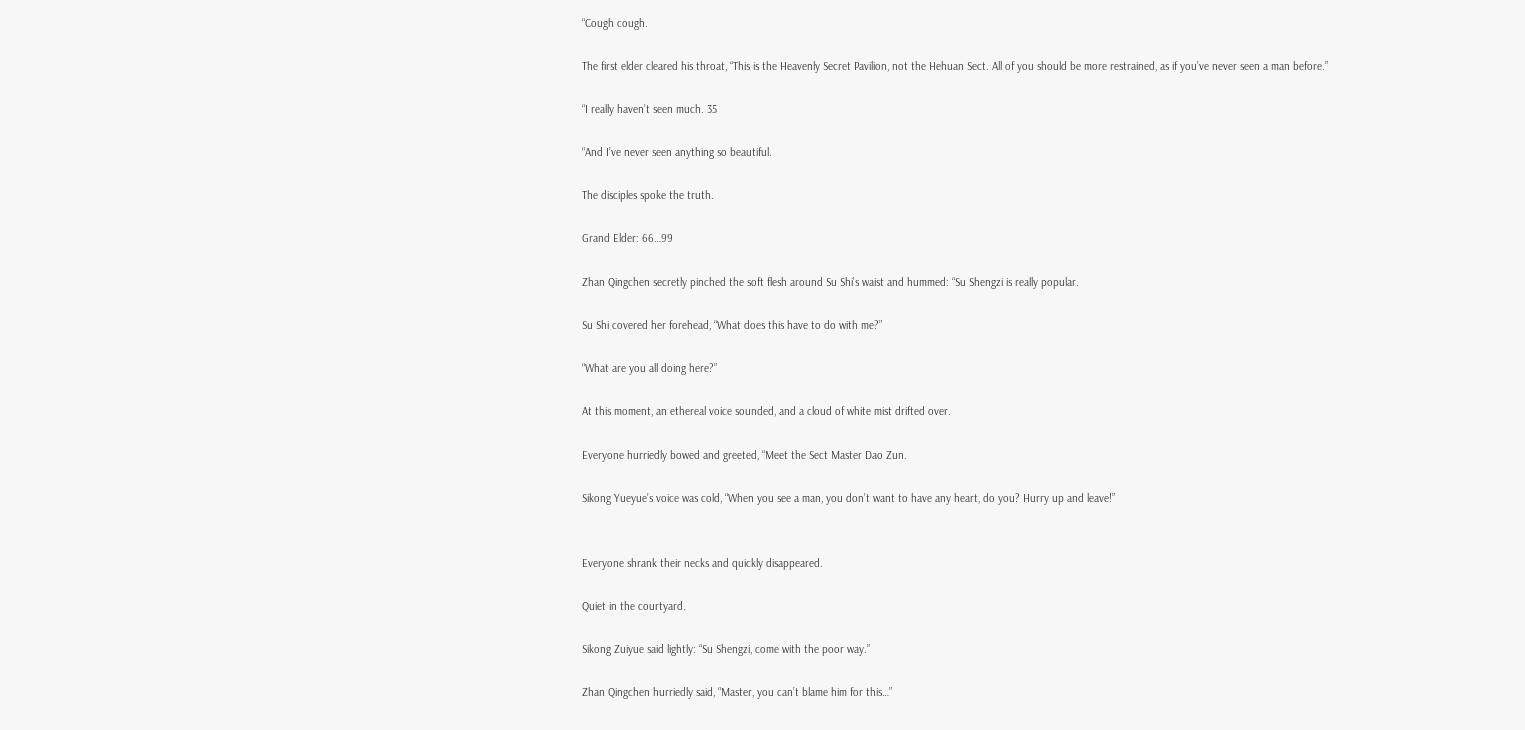“Cough cough.

The first elder cleared his throat, “This is the Heavenly Secret Pavilion, not the Hehuan Sect. All of you should be more restrained, as if you’ve never seen a man before.”

“I really haven’t seen much. 35

“And I’ve never seen anything so beautiful.

The disciples spoke the truth.

Grand Elder: 66…99

Zhan Qingchen secretly pinched the soft flesh around Su Shi’s waist and hummed: “Su Shengzi is really popular.

Su Shi covered her forehead, “What does this have to do with me?”

“What are you all doing here?”

At this moment, an ethereal voice sounded, and a cloud of white mist drifted over.

Everyone hurriedly bowed and greeted, “Meet the Sect Master Dao Zun.

Sikong Yueyue’s voice was cold, “When you see a man, you don’t want to have any heart, do you? Hurry up and leave!”


Everyone shrank their necks and quickly disappeared.

Quiet in the courtyard.

Sikong Zuiyue said lightly: “Su Shengzi, come with the poor way.”

Zhan Qingchen hurriedly said, “Master, you can’t blame him for this…”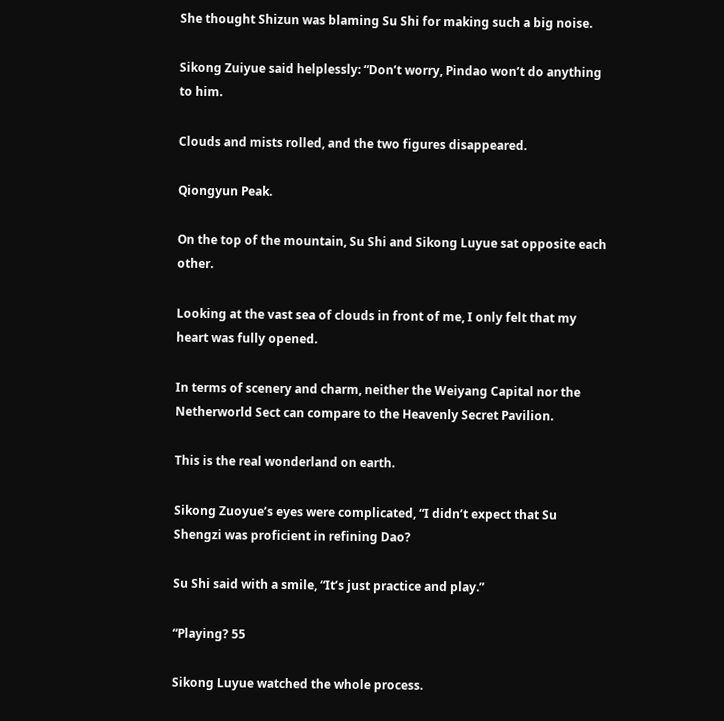She thought Shizun was blaming Su Shi for making such a big noise.

Sikong Zuiyue said helplessly: “Don’t worry, Pindao won’t do anything to him.

Clouds and mists rolled, and the two figures disappeared.

Qiongyun Peak.

On the top of the mountain, Su Shi and Sikong Luyue sat opposite each other.

Looking at the vast sea of clouds in front of me, I only felt that my heart was fully opened.

In terms of scenery and charm, neither the Weiyang Capital nor the Netherworld Sect can compare to the Heavenly Secret Pavilion.

This is the real wonderland on earth.

Sikong Zuoyue’s eyes were complicated, “I didn’t expect that Su Shengzi was proficient in refining Dao?

Su Shi said with a smile, “It’s just practice and play.”

“Playing? 55

Sikong Luyue watched the whole process.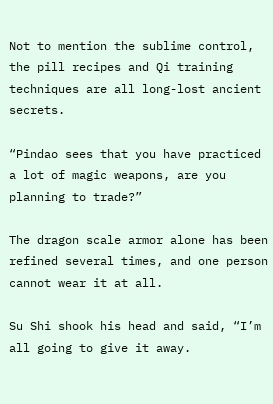Not to mention the sublime control, the pill recipes and Qi training techniques are all long-lost ancient secrets.

“Pindao sees that you have practiced a lot of magic weapons, are you planning to trade?”

The dragon scale armor alone has been refined several times, and one person cannot wear it at all.

Su Shi shook his head and said, “I’m all going to give it away.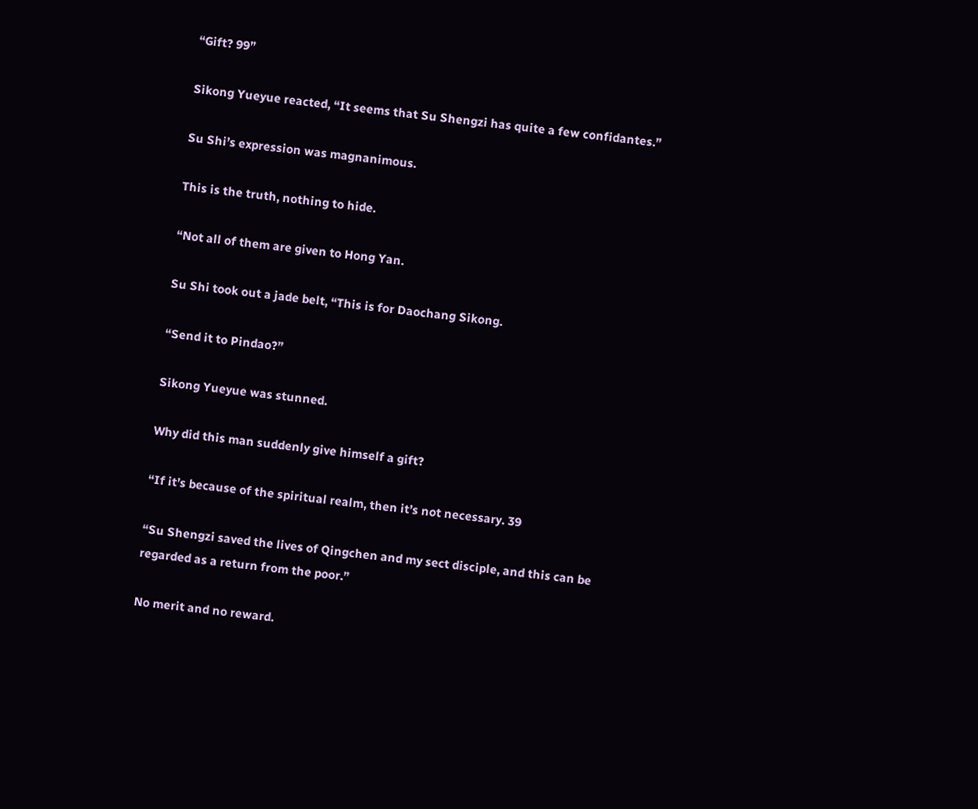“Gift? 99”

Sikong Yueyue reacted, “It seems that Su Shengzi has quite a few confidantes.”

Su Shi’s expression was magnanimous.

This is the truth, nothing to hide.

“Not all of them are given to Hong Yan.

Su Shi took out a jade belt, “This is for Daochang Sikong.

“Send it to Pindao?”

Sikong Yueyue was stunned.

Why did this man suddenly give himself a gift?

“If it’s because of the spiritual realm, then it’s not necessary. 39

“Su Shengzi saved the lives of Qingchen and my sect disciple, and this can be regarded as a return from the poor.”

No merit and no reward.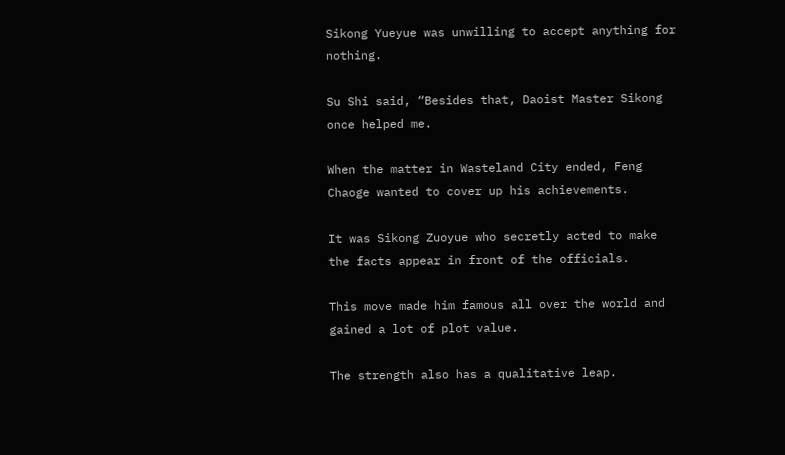Sikong Yueyue was unwilling to accept anything for nothing.

Su Shi said, “Besides that, Daoist Master Sikong once helped me.

When the matter in Wasteland City ended, Feng Chaoge wanted to cover up his achievements.

It was Sikong Zuoyue who secretly acted to make the facts appear in front of the officials.

This move made him famous all over the world and gained a lot of plot value.

The strength also has a qualitative leap.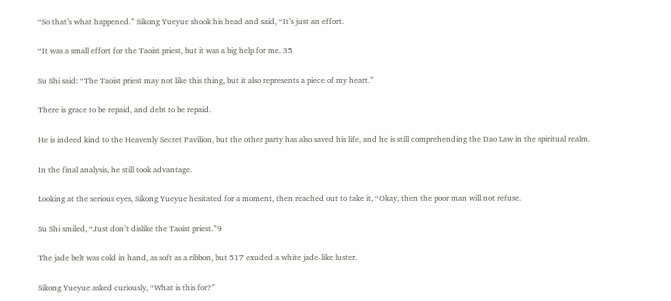“So that’s what happened.” Sikong Yueyue shook his head and said, “It’s just an effort.

“It was a small effort for the Taoist priest, but it was a big help for me. 35

Su Shi said: “The Taoist priest may not like this thing, but it also represents a piece of my heart.”

There is grace to be repaid, and debt to be repaid.

He is indeed kind to the Heavenly Secret Pavilion, but the other party has also saved his life, and he is still comprehending the Dao Law in the spiritual realm.

In the final analysis, he still took advantage.

Looking at the serious eyes, Sikong Yueyue hesitated for a moment, then reached out to take it, “Okay, then the poor man will not refuse.

Su Shi smiled, “Just don’t dislike the Taoist priest.”9

The jade belt was cold in hand, as soft as a ribbon, but 517 exuded a white jade-like luster.

Sikong Yueyue asked curiously, “What is this for?”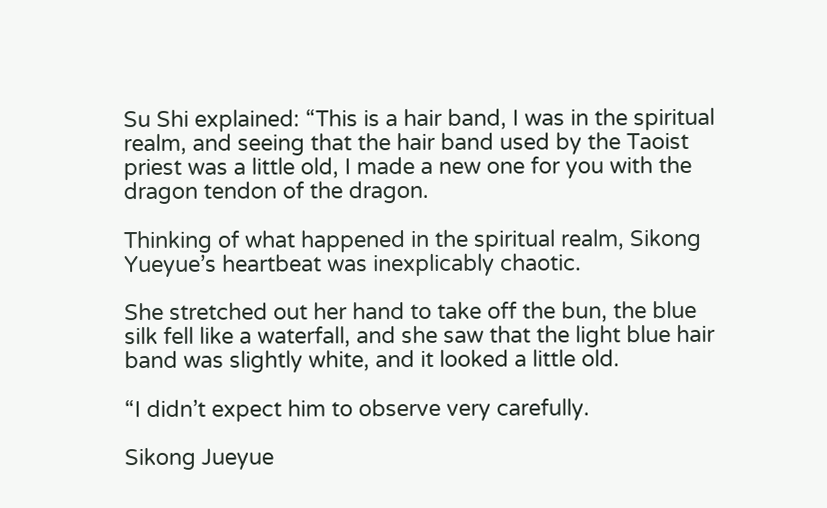Su Shi explained: “This is a hair band, I was in the spiritual realm, and seeing that the hair band used by the Taoist priest was a little old, I made a new one for you with the dragon tendon of the dragon.

Thinking of what happened in the spiritual realm, Sikong Yueyue’s heartbeat was inexplicably chaotic.

She stretched out her hand to take off the bun, the blue silk fell like a waterfall, and she saw that the light blue hair band was slightly white, and it looked a little old.

“I didn’t expect him to observe very carefully.

Sikong Jueyue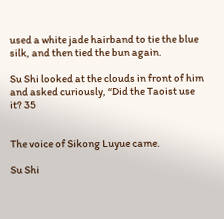used a white jade hairband to tie the blue silk, and then tied the bun again.

Su Shi looked at the clouds in front of him and asked curiously, “Did the Taoist use it? 35


The voice of Sikong Luyue came.

Su Shi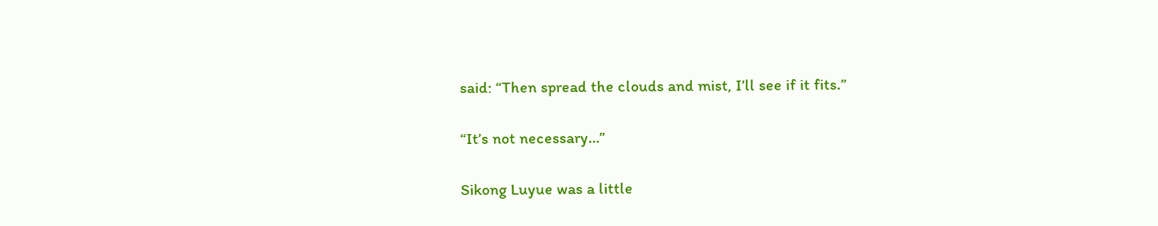said: “Then spread the clouds and mist, I’ll see if it fits.”

“It’s not necessary…”

Sikong Luyue was a little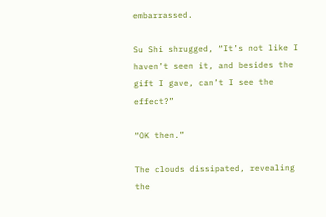embarrassed.

Su Shi shrugged, “It’s not like I haven’t seen it, and besides the gift I gave, can’t I see the effect?”

“OK then.”

The clouds dissipated, revealing the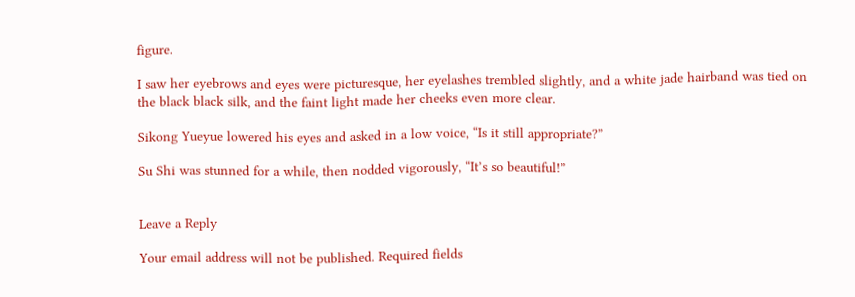figure.

I saw her eyebrows and eyes were picturesque, her eyelashes trembled slightly, and a white jade hairband was tied on the black black silk, and the faint light made her cheeks even more clear.

Sikong Yueyue lowered his eyes and asked in a low voice, “Is it still appropriate?”

Su Shi was stunned for a while, then nodded vigorously, “It’s so beautiful!”


Leave a Reply

Your email address will not be published. Required fields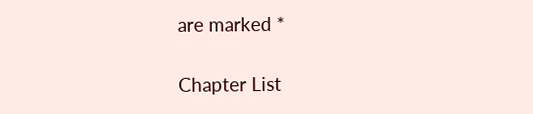are marked *

Chapter List